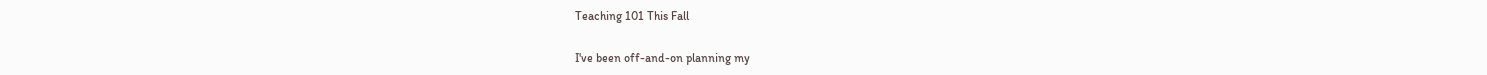Teaching 101 This Fall

I've been off-and-on planning my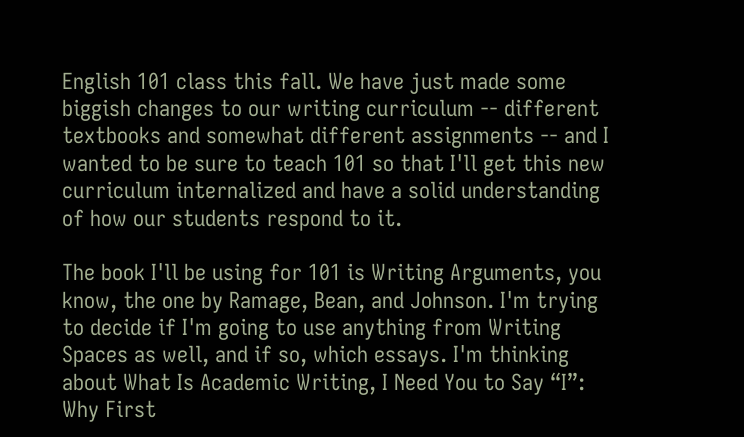English 101 class this fall. We have just made some biggish changes to our writing curriculum -- different textbooks and somewhat different assignments -- and I wanted to be sure to teach 101 so that I'll get this new curriculum internalized and have a solid understanding of how our students respond to it.

The book I'll be using for 101 is Writing Arguments, you know, the one by Ramage, Bean, and Johnson. I'm trying to decide if I'm going to use anything from Writing Spaces as well, and if so, which essays. I'm thinking about What Is Academic Writing, I Need You to Say “I”: Why First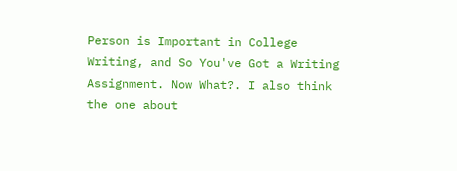Person is Important in College Writing, and So You've Got a Writing Assignment. Now What?. I also think the one about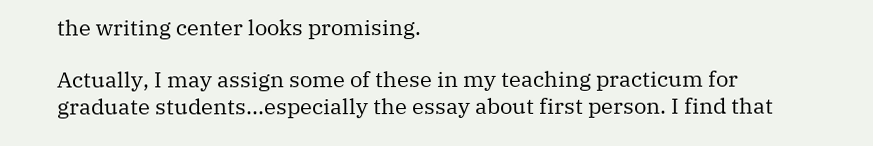the writing center looks promising.

Actually, I may assign some of these in my teaching practicum for graduate students...especially the essay about first person. I find that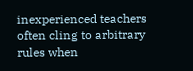inexperienced teachers often cling to arbitrary rules when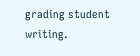grading student writing.